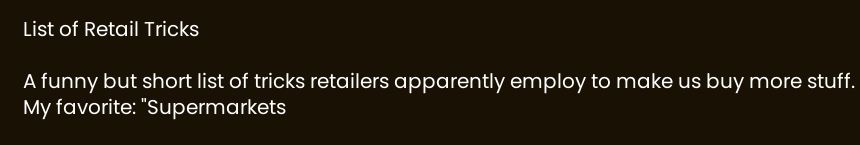List of Retail Tricks

A funny but short list of tricks retailers apparently employ to make us buy more stuff. My favorite: "Supermarkets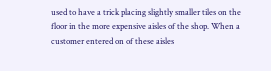used to have a trick placing slightly smaller tiles on the floor in the more expensive aisles of the shop. When a customer entered on of these aisles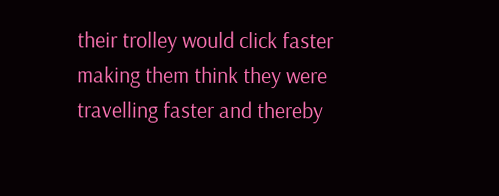their trolley would click faster making them think they were travelling faster and thereby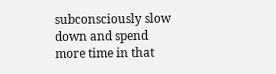subconsciously slow down and spend more time in that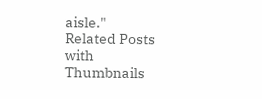aisle."
Related Posts with Thumbnails